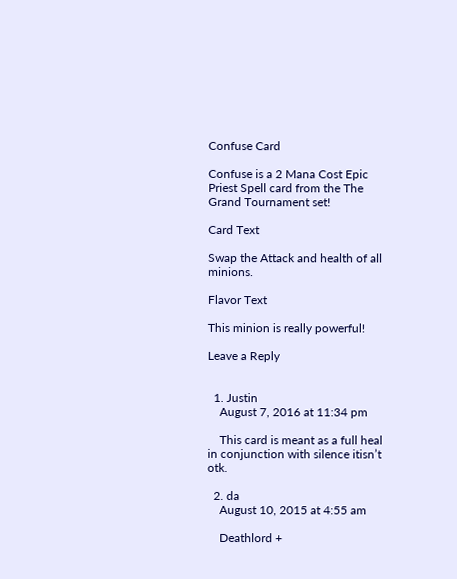Confuse Card

Confuse is a 2 Mana Cost Epic Priest Spell card from the The Grand Tournament set!

Card Text

Swap the Attack and health of all minions.

Flavor Text

This minion is really powerful!

Leave a Reply


  1. Justin
    August 7, 2016 at 11:34 pm

    This card is meant as a full heal in conjunction with silence itisn’t otk.

  2. da
    August 10, 2015 at 4:55 am

    Deathlord +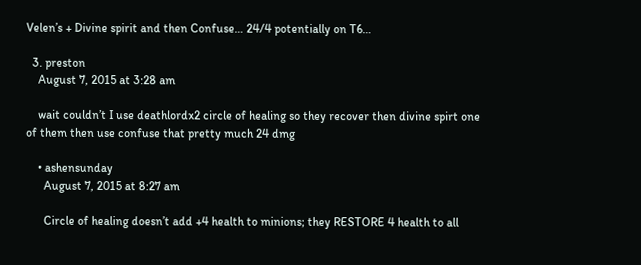Velen’s + Divine spirit and then Confuse… 24/4 potentially on T6…

  3. preston
    August 7, 2015 at 3:28 am

    wait couldn’t I use deathlordx2 circle of healing so they recover then divine spirt one of them then use confuse that pretty much 24 dmg

    • ashensunday
      August 7, 2015 at 8:27 am

      Circle of healing doesn’t add +4 health to minions; they RESTORE 4 health to all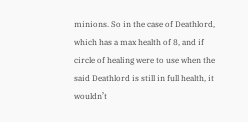minions. So in the case of Deathlord, which has a max health of 8, and if circle of healing were to use when the said Deathlord is still in full health, it wouldn’t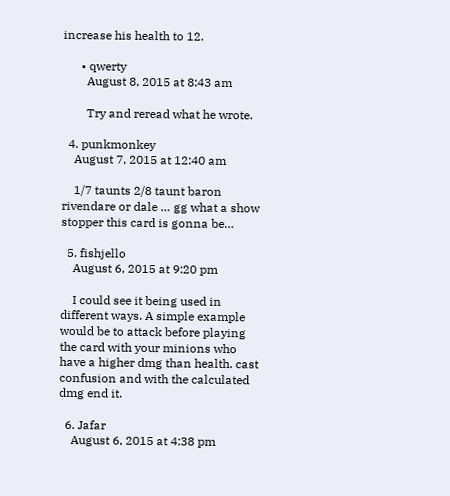increase his health to 12.

      • qwerty
        August 8, 2015 at 8:43 am

        Try and reread what he wrote.

  4. punkmonkey
    August 7, 2015 at 12:40 am

    1/7 taunts 2/8 taunt baron rivendare or dale … gg what a show stopper this card is gonna be…

  5. fishjello
    August 6, 2015 at 9:20 pm

    I could see it being used in different ways. A simple example would be to attack before playing the card with your minions who have a higher dmg than health. cast confusion and with the calculated dmg end it.

  6. Jafar
    August 6, 2015 at 4:38 pm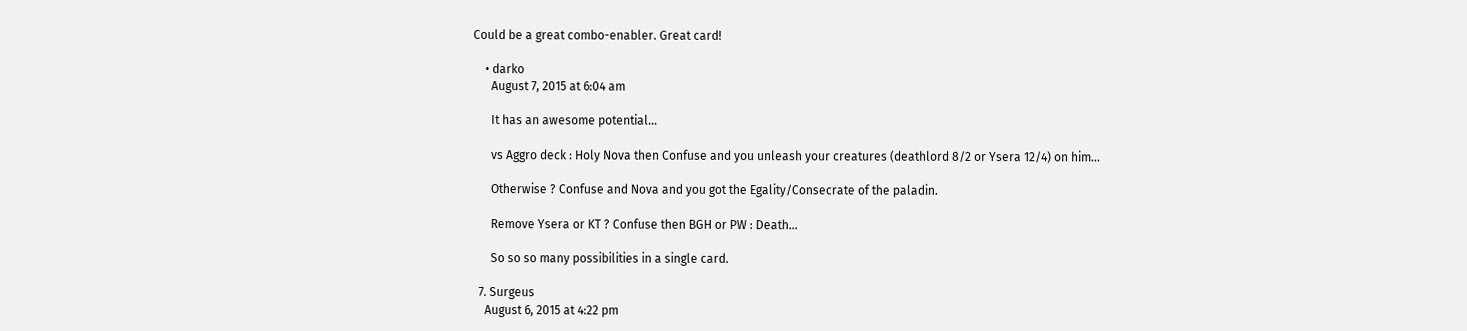Could be a great combo-enabler. Great card!

    • darko
      August 7, 2015 at 6:04 am

      It has an awesome potential…

      vs Aggro deck : Holy Nova then Confuse and you unleash your creatures (deathlord 8/2 or Ysera 12/4) on him…

      Otherwise ? Confuse and Nova and you got the Egality/Consecrate of the paladin.

      Remove Ysera or KT ? Confuse then BGH or PW : Death…

      So so so many possibilities in a single card.

  7. Surgeus
    August 6, 2015 at 4:22 pm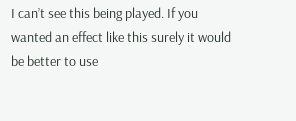I can’t see this being played. If you wanted an effect like this surely it would be better to use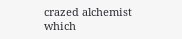crazed alchemist which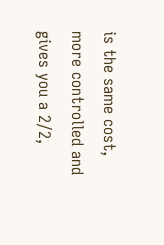is the same cost, more controlled and gives you a 2/2,